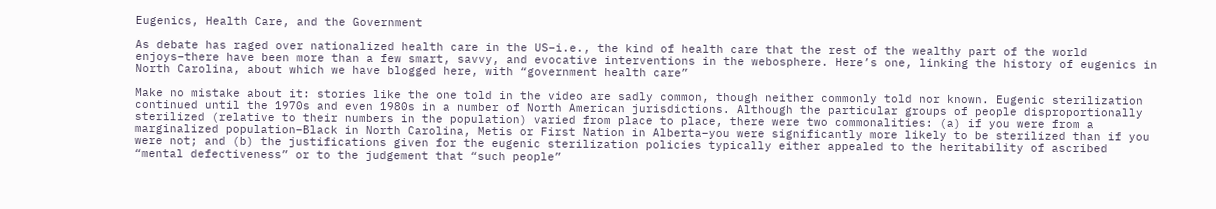Eugenics, Health Care, and the Government

As debate has raged over nationalized health care in the US–i.e., the kind of health care that the rest of the wealthy part of the world enjoys–there have been more than a few smart, savvy, and evocative interventions in the webosphere. Here’s one, linking the history of eugenics in North Carolina, about which we have blogged here, with “government health care”

Make no mistake about it: stories like the one told in the video are sadly common, though neither commonly told nor known. Eugenic sterilization continued until the 1970s and even 1980s in a number of North American jurisdictions. Although the particular groups of people disproportionally sterilized (relative to their numbers in the population) varied from place to place, there were two commonalities: (a) if you were from a marginalized population–Black in North Carolina, Metis or First Nation in Alberta–you were significantly more likely to be sterilized than if you were not; and (b) the justifications given for the eugenic sterilization policies typically either appealed to the heritability of ascribed “mental defectiveness” or to the judgement that “such people”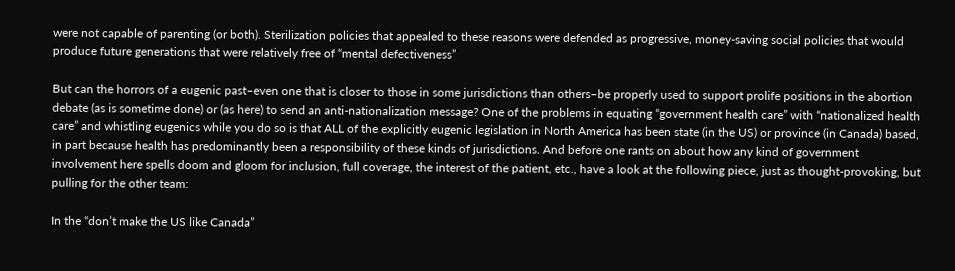were not capable of parenting (or both). Sterilization policies that appealed to these reasons were defended as progressive, money-saving social policies that would produce future generations that were relatively free of “mental defectiveness”

But can the horrors of a eugenic past–even one that is closer to those in some jurisdictions than others–be properly used to support prolife positions in the abortion debate (as is sometime done) or (as here) to send an anti-nationalization message? One of the problems in equating “government health care” with “nationalized health care” and whistling eugenics while you do so is that ALL of the explicitly eugenic legislation in North America has been state (in the US) or province (in Canada) based, in part because health has predominantly been a responsibility of these kinds of jurisdictions. And before one rants on about how any kind of government involvement here spells doom and gloom for inclusion, full coverage, the interest of the patient, etc., have a look at the following piece, just as thought-provoking, but pulling for the other team:

In the “don’t make the US like Canada”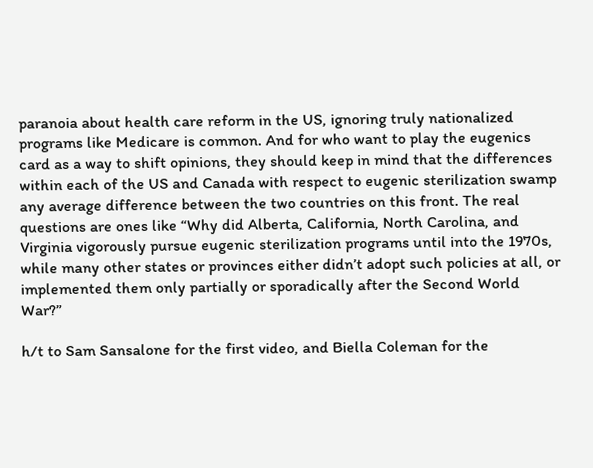paranoia about health care reform in the US, ignoring truly nationalized programs like Medicare is common. And for who want to play the eugenics card as a way to shift opinions, they should keep in mind that the differences within each of the US and Canada with respect to eugenic sterilization swamp any average difference between the two countries on this front. The real questions are ones like “Why did Alberta, California, North Carolina, and Virginia vigorously pursue eugenic sterilization programs until into the 1970s, while many other states or provinces either didn’t adopt such policies at all, or implemented them only partially or sporadically after the Second World War?”

h/t to Sam Sansalone for the first video, and Biella Coleman for the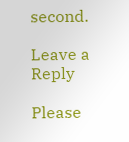second.

Leave a Reply

Please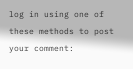log in using one of these methods to post your comment: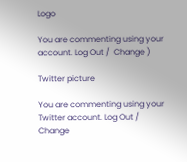Logo

You are commenting using your account. Log Out /  Change )

Twitter picture

You are commenting using your Twitter account. Log Out /  Change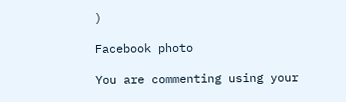)

Facebook photo

You are commenting using your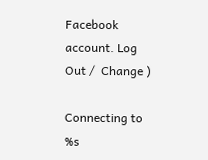Facebook account. Log Out /  Change )

Connecting to %s